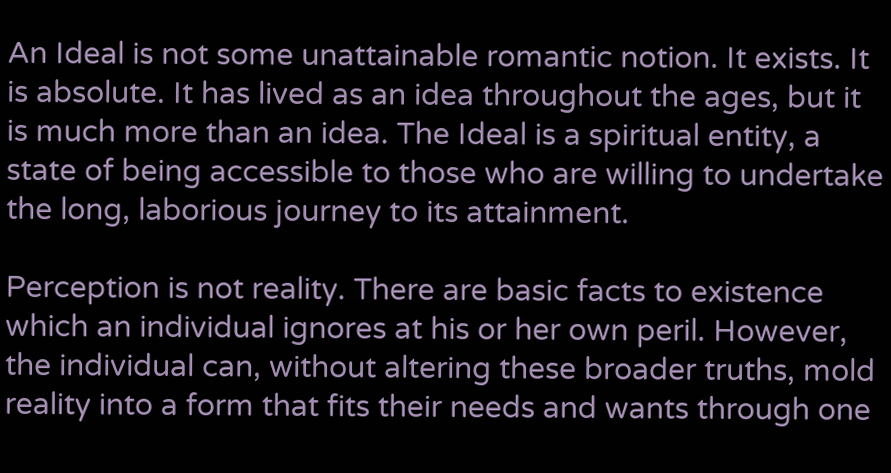An Ideal is not some unattainable romantic notion. It exists. It is absolute. It has lived as an idea throughout the ages, but it is much more than an idea. The Ideal is a spiritual entity, a state of being accessible to those who are willing to undertake the long, laborious journey to its attainment.

Perception is not reality. There are basic facts to existence which an individual ignores at his or her own peril. However, the individual can, without altering these broader truths, mold reality into a form that fits their needs and wants through one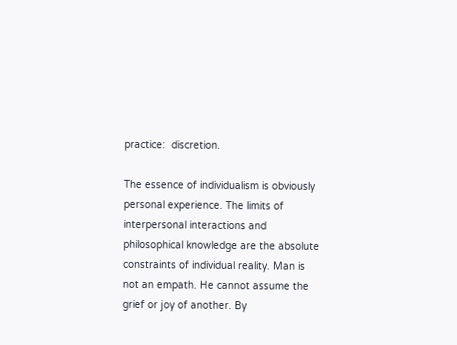practice:  discretion.

The essence of individualism is obviously personal experience. The limits of interpersonal interactions and philosophical knowledge are the absolute constraints of individual reality. Man is not an empath. He cannot assume the grief or joy of another. By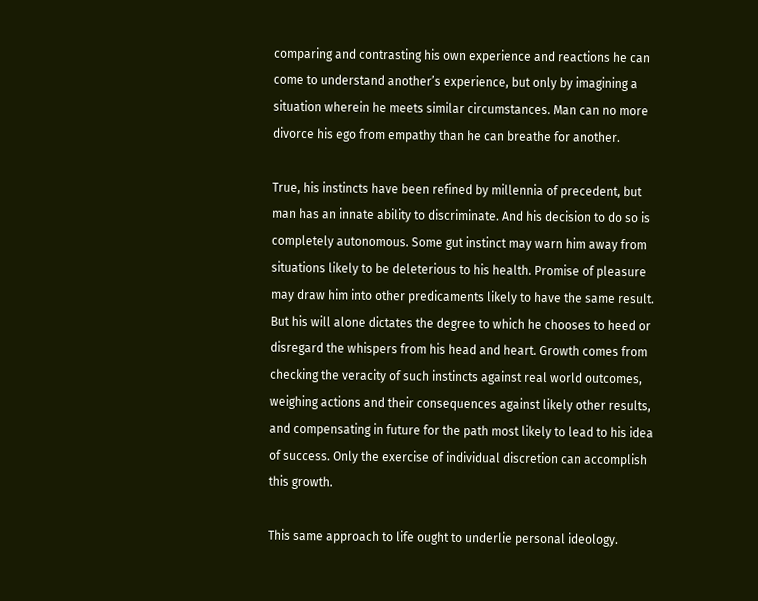comparing and contrasting his own experience and reactions he can come to understand another’s experience, but only by imagining a situation wherein he meets similar circumstances. Man can no more divorce his ego from empathy than he can breathe for another.

True, his instincts have been refined by millennia of precedent, but man has an innate ability to discriminate. And his decision to do so is completely autonomous. Some gut instinct may warn him away from situations likely to be deleterious to his health. Promise of pleasure may draw him into other predicaments likely to have the same result. But his will alone dictates the degree to which he chooses to heed or disregard the whispers from his head and heart. Growth comes from checking the veracity of such instincts against real world outcomes, weighing actions and their consequences against likely other results, and compensating in future for the path most likely to lead to his idea of success. Only the exercise of individual discretion can accomplish this growth.

This same approach to life ought to underlie personal ideology.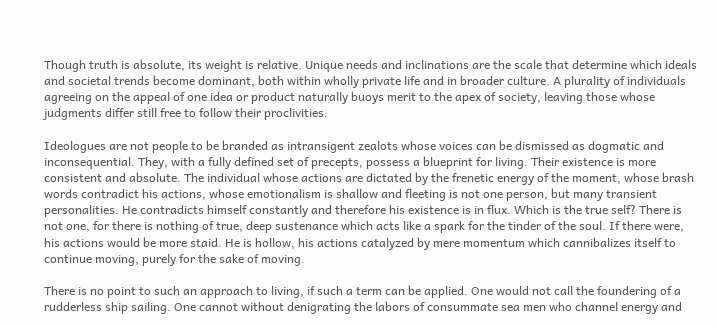Though truth is absolute, its weight is relative. Unique needs and inclinations are the scale that determine which ideals and societal trends become dominant, both within wholly private life and in broader culture. A plurality of individuals agreeing on the appeal of one idea or product naturally buoys merit to the apex of society, leaving those whose judgments differ still free to follow their proclivities.

Ideologues are not people to be branded as intransigent zealots whose voices can be dismissed as dogmatic and inconsequential. They, with a fully defined set of precepts, possess a blueprint for living. Their existence is more consistent and absolute. The individual whose actions are dictated by the frenetic energy of the moment, whose brash words contradict his actions, whose emotionalism is shallow and fleeting is not one person, but many transient personalities. He contradicts himself constantly and therefore his existence is in flux. Which is the true self? There is not one, for there is nothing of true, deep sustenance which acts like a spark for the tinder of the soul. If there were, his actions would be more staid. He is hollow, his actions catalyzed by mere momentum which cannibalizes itself to continue moving, purely for the sake of moving.

There is no point to such an approach to living, if such a term can be applied. One would not call the foundering of a rudderless ship sailing. One cannot without denigrating the labors of consummate sea men who channel energy and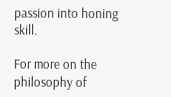passion into honing skill.

For more on the philosophy of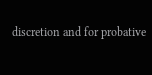discretion and for probative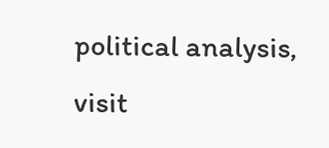political analysis, visit